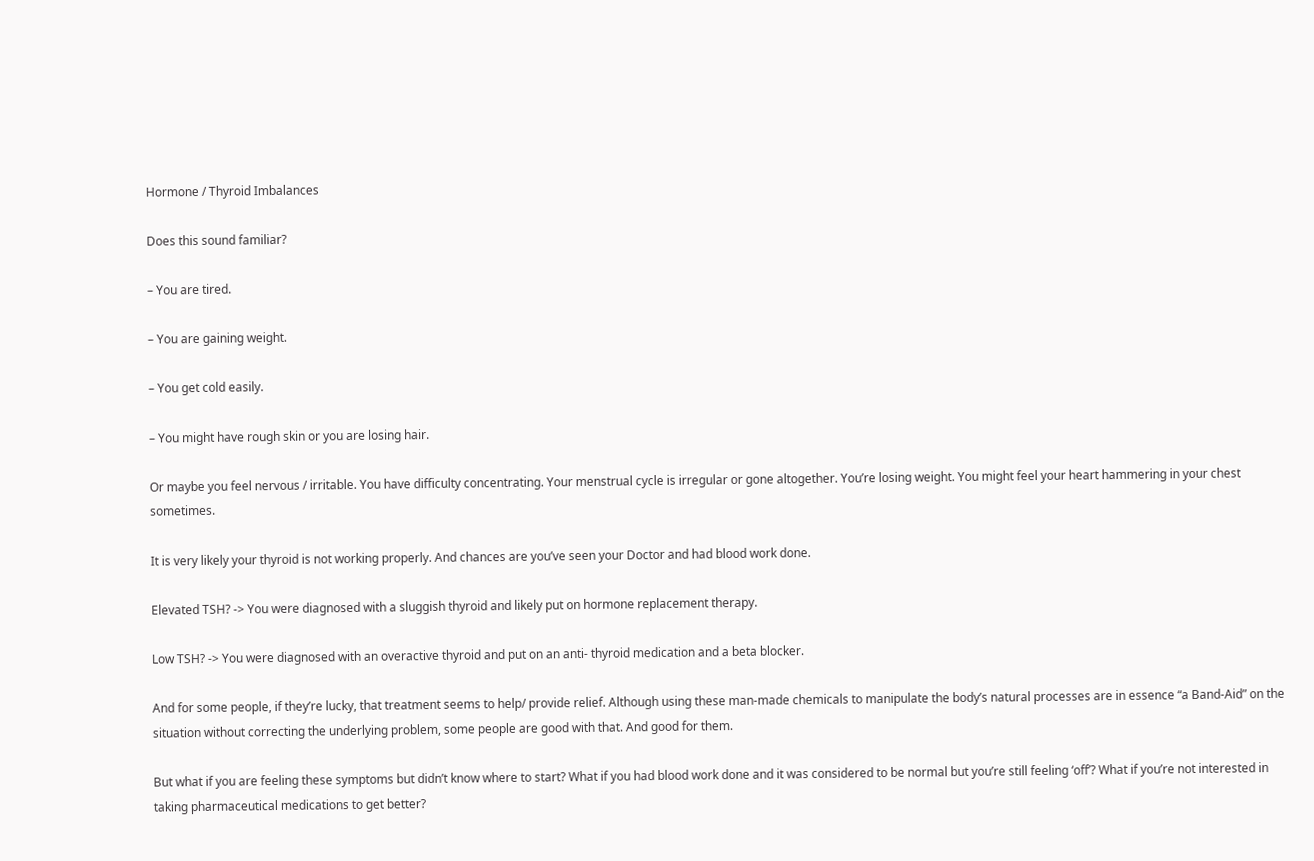Hormone / Thyroid Imbalances

Does this sound familiar?

– You are tired.

– You are gaining weight.

– You get cold easily.

– You might have rough skin or you are losing hair.

Or maybe you feel nervous / irritable. You have difficulty concentrating. Your menstrual cycle is irregular or gone altogether. You’re losing weight. You might feel your heart hammering in your chest sometimes.

It is very likely your thyroid is not working properly. And chances are you’ve seen your Doctor and had blood work done.

Elevated TSH? -> You were diagnosed with a sluggish thyroid and likely put on hormone replacement therapy.

Low TSH? -> You were diagnosed with an overactive thyroid and put on an anti- thyroid medication and a beta blocker.

And for some people, if they’re lucky, that treatment seems to help/ provide relief. Although using these man-made chemicals to manipulate the body’s natural processes are in essence “a Band-Aid” on the situation without correcting the underlying problem, some people are good with that. And good for them.

But what if you are feeling these symptoms but didn’t know where to start? What if you had blood work done and it was considered to be normal but you’re still feeling ‘off’? What if you’re not interested in taking pharmaceutical medications to get better?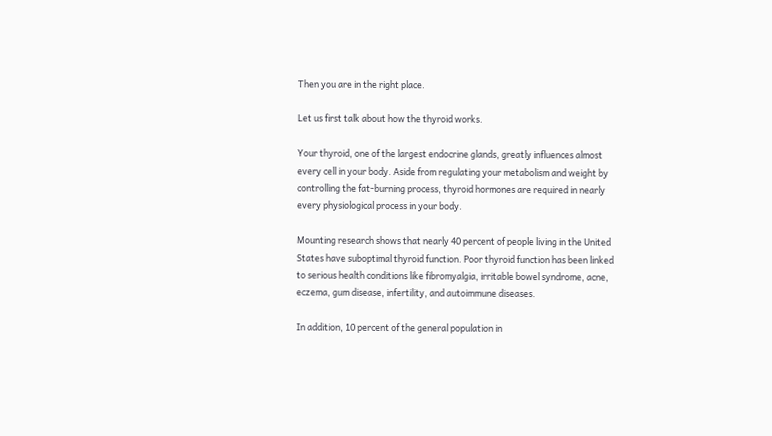Then you are in the right place.

Let us first talk about how the thyroid works.

Your thyroid, one of the largest endocrine glands, greatly influences almost every cell in your body. Aside from regulating your metabolism and weight by controlling the fat-burning process, thyroid hormones are required in nearly every physiological process in your body.

Mounting research shows that nearly 40 percent of people living in the United States have suboptimal thyroid function. Poor thyroid function has been linked to serious health conditions like fibromyalgia, irritable bowel syndrome, acne, eczema, gum disease, infertility, and autoimmune diseases.

In addition, 10 percent of the general population in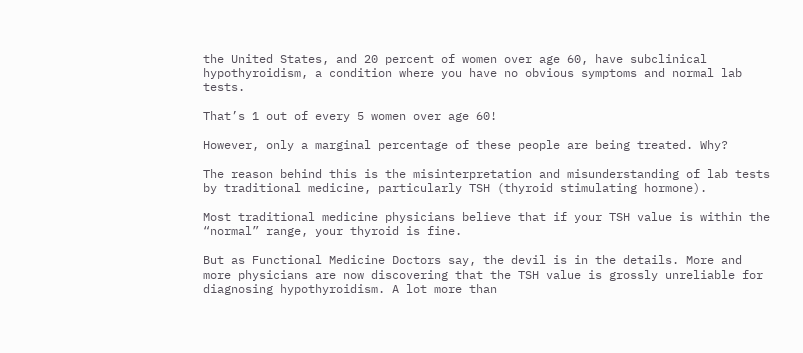the United States, and 20 percent of women over age 60, have subclinical hypothyroidism, a condition where you have no obvious symptoms and normal lab tests.

That’s 1 out of every 5 women over age 60!

However, only a marginal percentage of these people are being treated. Why?

The reason behind this is the misinterpretation and misunderstanding of lab tests by traditional medicine, particularly TSH (thyroid stimulating hormone).

Most traditional medicine physicians believe that if your TSH value is within the “normal” range, your thyroid is fine.

But as Functional Medicine Doctors say, the devil is in the details. More and more physicians are now discovering that the TSH value is grossly unreliable for diagnosing hypothyroidism. A lot more than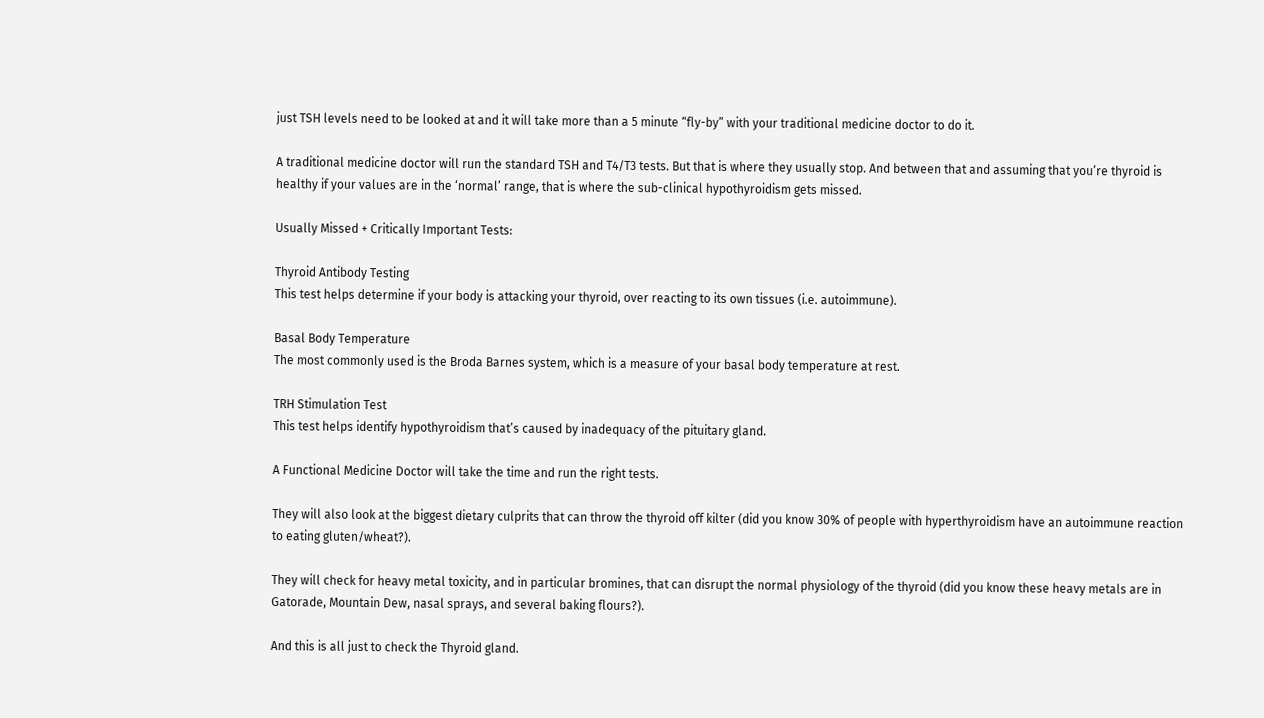just TSH levels need to be looked at and it will take more than a 5 minute “fly-by” with your traditional medicine doctor to do it.

A traditional medicine doctor will run the standard TSH and T4/T3 tests. But that is where they usually stop. And between that and assuming that you’re thyroid is healthy if your values are in the ‘normal’ range, that is where the sub-clinical hypothyroidism gets missed.

Usually Missed + Critically Important Tests:

Thyroid Antibody Testing
This test helps determine if your body is attacking your thyroid, over reacting to its own tissues (i.e. autoimmune).

Basal Body Temperature
The most commonly used is the Broda Barnes system, which is a measure of your basal body temperature at rest.

TRH Stimulation Test
This test helps identify hypothyroidism that’s caused by inadequacy of the pituitary gland.

A Functional Medicine Doctor will take the time and run the right tests.

They will also look at the biggest dietary culprits that can throw the thyroid off kilter (did you know 30% of people with hyperthyroidism have an autoimmune reaction to eating gluten/wheat?).

They will check for heavy metal toxicity, and in particular bromines, that can disrupt the normal physiology of the thyroid (did you know these heavy metals are in Gatorade, Mountain Dew, nasal sprays, and several baking flours?).

And this is all just to check the Thyroid gland.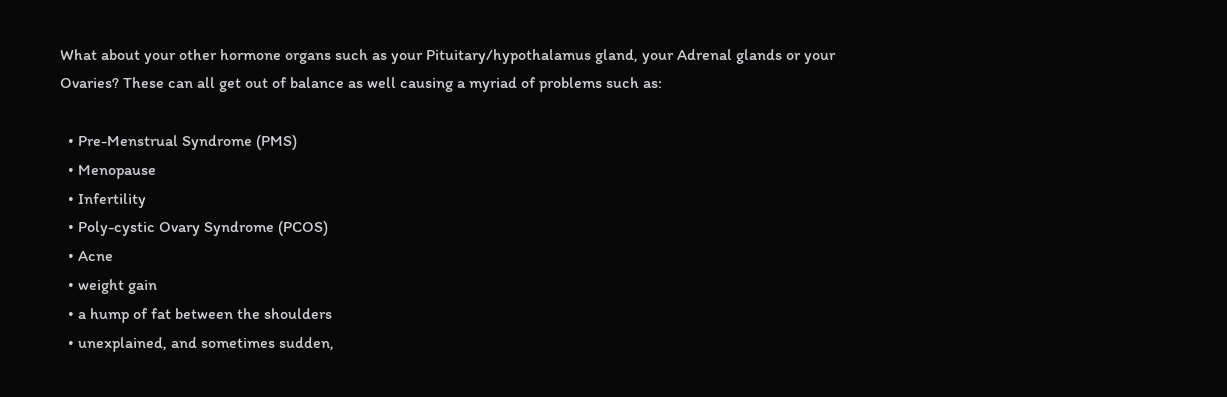What about your other hormone organs such as your Pituitary/hypothalamus gland, your Adrenal glands or your Ovaries? These can all get out of balance as well causing a myriad of problems such as:

  • Pre-Menstrual Syndrome (PMS)
  • Menopause
  • Infertility
  • Poly-cystic Ovary Syndrome (PCOS)
  • Acne
  • weight gain
  • a hump of fat between the shoulders
  • unexplained, and sometimes sudden,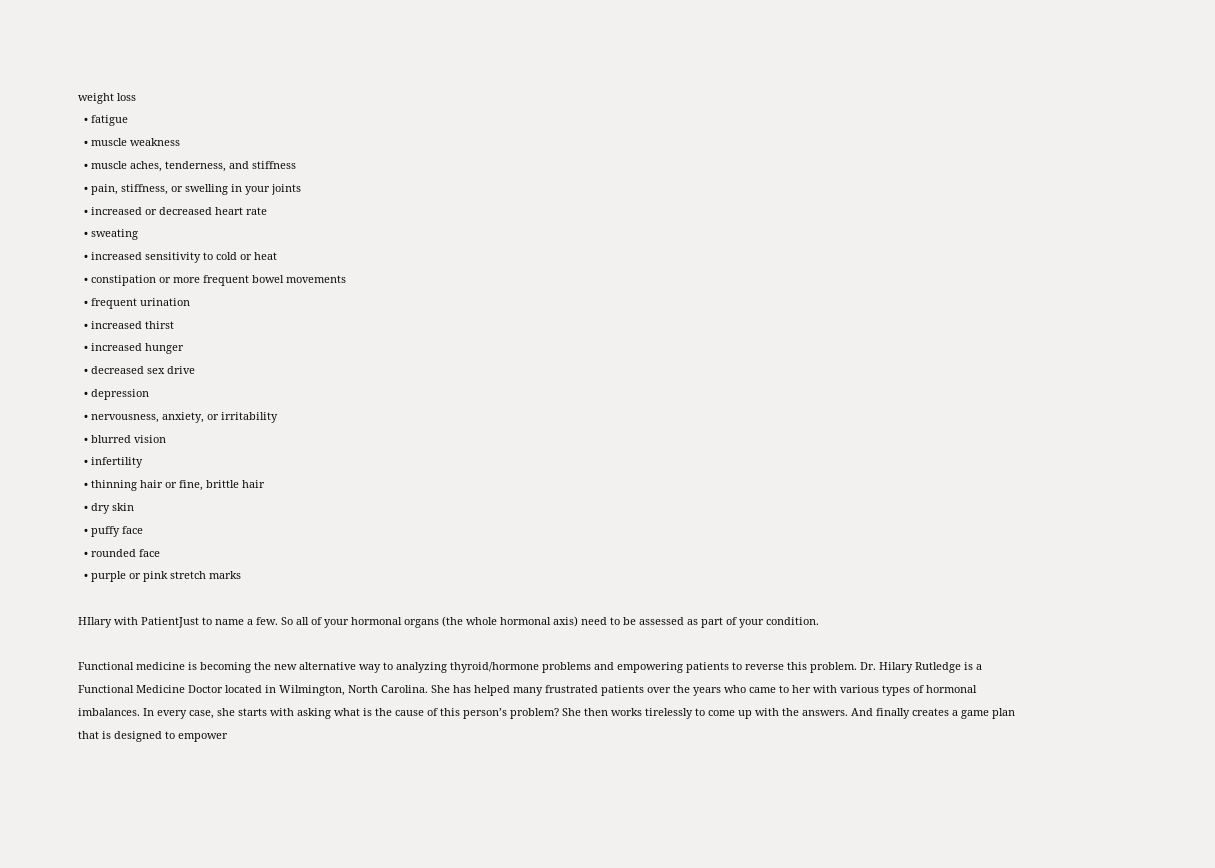weight loss
  • fatigue
  • muscle weakness
  • muscle aches, tenderness, and stiffness
  • pain, stiffness, or swelling in your joints
  • increased or decreased heart rate
  • sweating
  • increased sensitivity to cold or heat
  • constipation or more frequent bowel movements
  • frequent urination
  • increased thirst
  • increased hunger
  • decreased sex drive
  • depression
  • nervousness, anxiety, or irritability
  • blurred vision
  • infertility
  • thinning hair or fine, brittle hair
  • dry skin
  • puffy face
  • rounded face
  • purple or pink stretch marks

HIlary with PatientJust to name a few. So all of your hormonal organs (the whole hormonal axis) need to be assessed as part of your condition.

Functional medicine is becoming the new alternative way to analyzing thyroid/hormone problems and empowering patients to reverse this problem. Dr. Hilary Rutledge is a Functional Medicine Doctor located in Wilmington, North Carolina. She has helped many frustrated patients over the years who came to her with various types of hormonal imbalances. In every case, she starts with asking what is the cause of this person’s problem? She then works tirelessly to come up with the answers. And finally creates a game plan that is designed to empower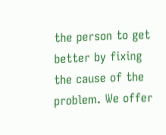the person to get better by fixing the cause of the problem. We offer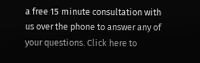a free 15 minute consultation with us over the phone to answer any of your questions. Click here to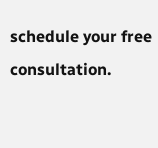schedule your free consultation.